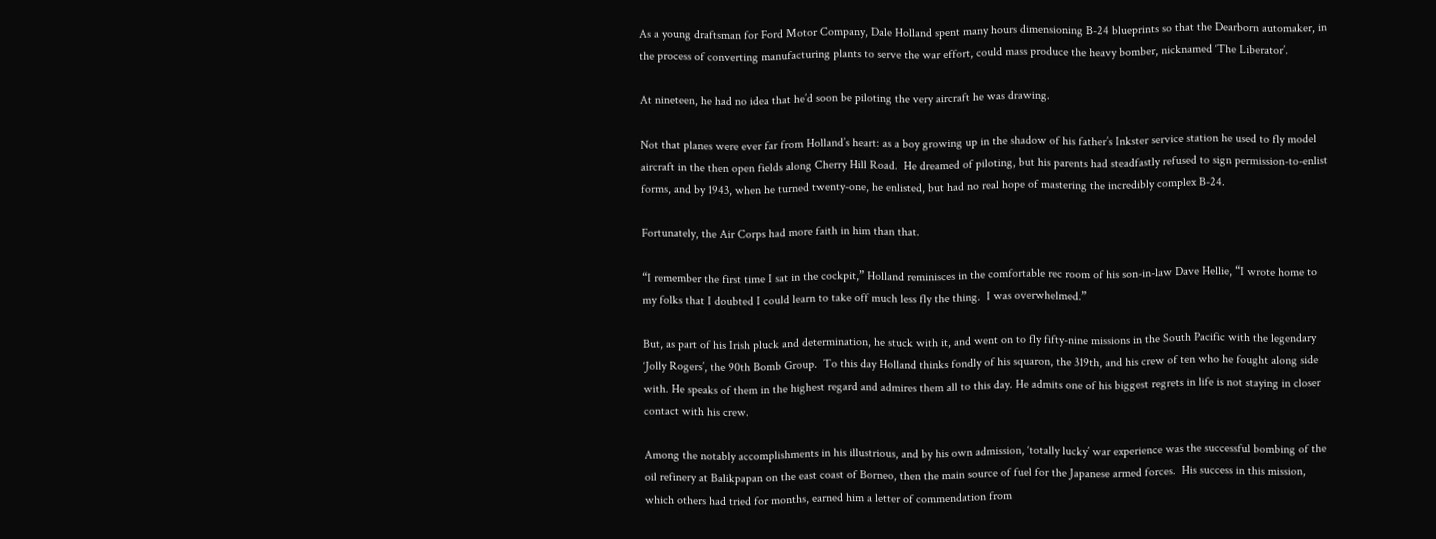As a young draftsman for Ford Motor Company, Dale Holland spent many hours dimensioning B-24 blueprints so that the Dearborn automaker, in the process of converting manufacturing plants to serve the war effort, could mass produce the heavy bomber, nicknamed ‘The Liberator’.

At nineteen, he had no idea that he’d soon be piloting the very aircraft he was drawing.

Not that planes were ever far from Holland’s heart: as a boy growing up in the shadow of his father’s Inkster service station he used to fly model aircraft in the then open fields along Cherry Hill Road.  He dreamed of piloting, but his parents had steadfastly refused to sign permission-to-enlist forms, and by 1943, when he turned twenty-one, he enlisted, but had no real hope of mastering the incredibly complex B-24.

Fortunately, the Air Corps had more faith in him than that.

“I remember the first time I sat in the cockpit,” Holland reminisces in the comfortable rec room of his son-in-law Dave Hellie, “I wrote home to my folks that I doubted I could learn to take off much less fly the thing.  I was overwhelmed.”

But, as part of his Irish pluck and determination, he stuck with it, and went on to fly fifty-nine missions in the South Pacific with the legendary ‘Jolly Rogers’, the 90th Bomb Group.  To this day Holland thinks fondly of his squaron, the 319th, and his crew of ten who he fought along side with. He speaks of them in the highest regard and admires them all to this day. He admits one of his biggest regrets in life is not staying in closer contact with his crew.

Among the notably accomplishments in his illustrious, and by his own admission, ‘totally lucky’ war experience was the successful bombing of the oil refinery at Balikpapan on the east coast of Borneo, then the main source of fuel for the Japanese armed forces.  His success in this mission, which others had tried for months, earned him a letter of commendation from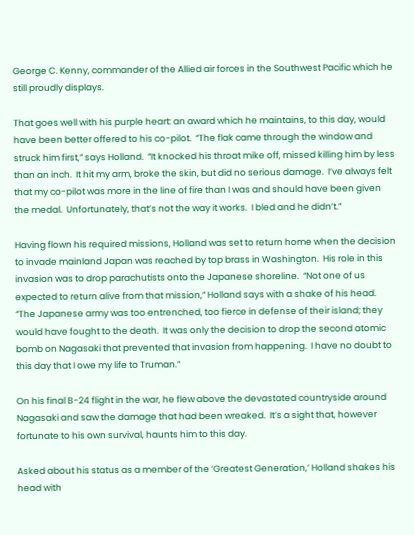George C. Kenny, commander of the Allied air forces in the Southwest Pacific which he still proudly displays.

That goes well with his purple heart: an award which he maintains, to this day, would have been better offered to his co-pilot.  “The flak came through the window and struck him first,” says Holland.  “It knocked his throat mike off, missed killing him by less than an inch.  It hit my arm, broke the skin, but did no serious damage.  I’ve always felt that my co-pilot was more in the line of fire than I was and should have been given the medal.  Unfortunately, that’s not the way it works.  I bled and he didn’t.”

Having flown his required missions, Holland was set to return home when the decision to invade mainland Japan was reached by top brass in Washington.  His role in this invasion was to drop parachutists onto the Japanese shoreline.  “Not one of us expected to return alive from that mission,” Holland says with a shake of his head.  “The Japanese army was too entrenched, too fierce in defense of their island; they would have fought to the death.  It was only the decision to drop the second atomic bomb on Nagasaki that prevented that invasion from happening.  I have no doubt to this day that I owe my life to Truman.”

On his final B-24 flight in the war, he flew above the devastated countryside around Nagasaki and saw the damage that had been wreaked.  It’s a sight that, however fortunate to his own survival, haunts him to this day.

Asked about his status as a member of the ‘Greatest Generation,’ Holland shakes his head with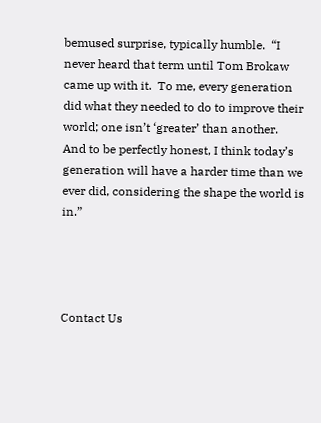bemused surprise, typically humble.  “I never heard that term until Tom Brokaw came up with it.  To me, every generation did what they needed to do to improve their world; one isn’t ‘greater’ than another.  And to be perfectly honest, I think today’s generation will have a harder time than we ever did, considering the shape the world is in.”




Contact Us